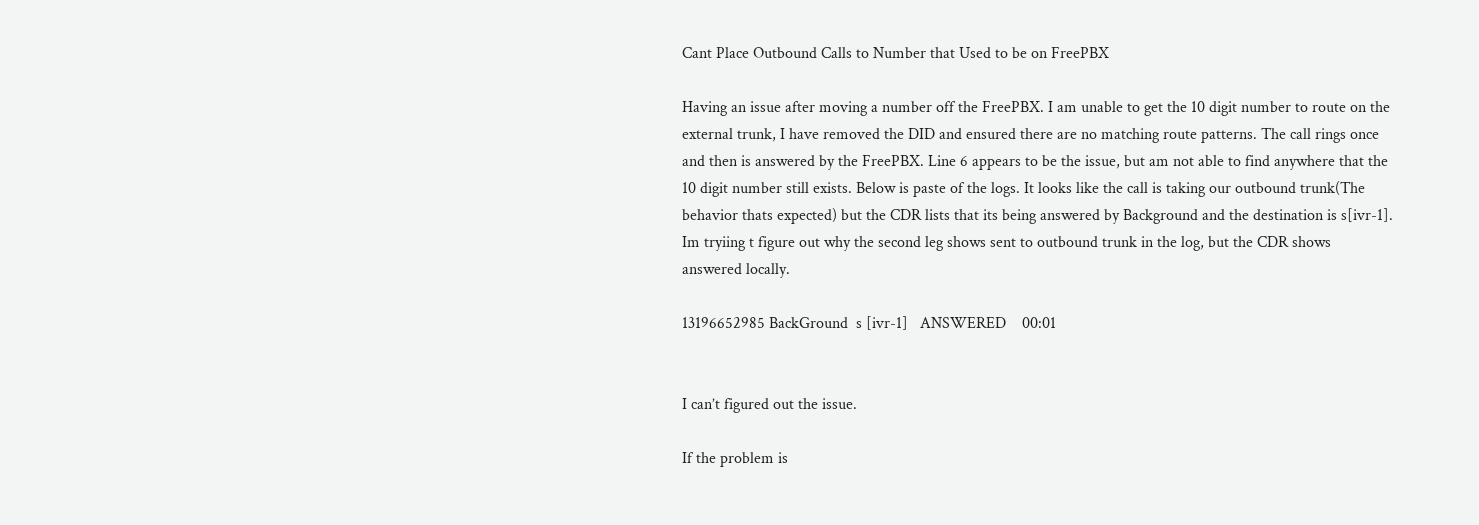Cant Place Outbound Calls to Number that Used to be on FreePBX

Having an issue after moving a number off the FreePBX. I am unable to get the 10 digit number to route on the external trunk, I have removed the DID and ensured there are no matching route patterns. The call rings once and then is answered by the FreePBX. Line 6 appears to be the issue, but am not able to find anywhere that the 10 digit number still exists. Below is paste of the logs. It looks like the call is taking our outbound trunk(The behavior thats expected) but the CDR lists that its being answered by Background and the destination is s[ivr-1]. Im tryiing t figure out why the second leg shows sent to outbound trunk in the log, but the CDR shows answered locally.

13196652985 BackGround  s [ivr-1]   ANSWERED    00:01


I can’t figured out the issue.

If the problem is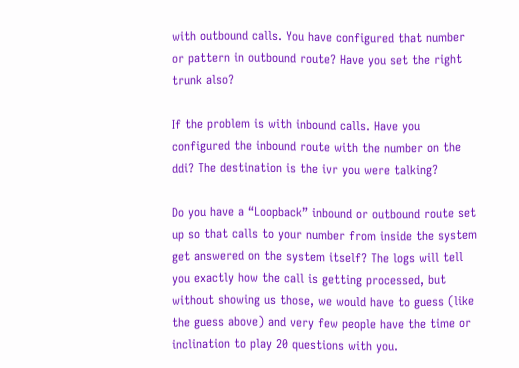with outbound calls. You have configured that number or pattern in outbound route? Have you set the right trunk also?

If the problem is with inbound calls. Have you configured the inbound route with the number on the ddi? The destination is the ivr you were talking?

Do you have a “Loopback” inbound or outbound route set up so that calls to your number from inside the system get answered on the system itself? The logs will tell you exactly how the call is getting processed, but without showing us those, we would have to guess (like the guess above) and very few people have the time or inclination to play 20 questions with you.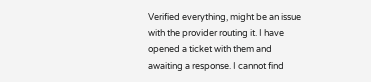Verified everything, might be an issue with the provider routing it. I have opened a ticket with them and awaiting a response. I cannot find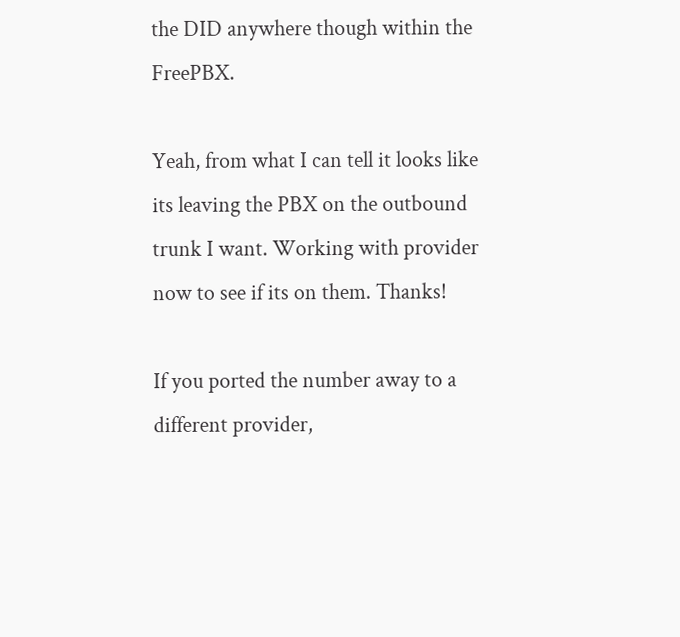the DID anywhere though within the FreePBX.

Yeah, from what I can tell it looks like its leaving the PBX on the outbound trunk I want. Working with provider now to see if its on them. Thanks!

If you ported the number away to a different provider,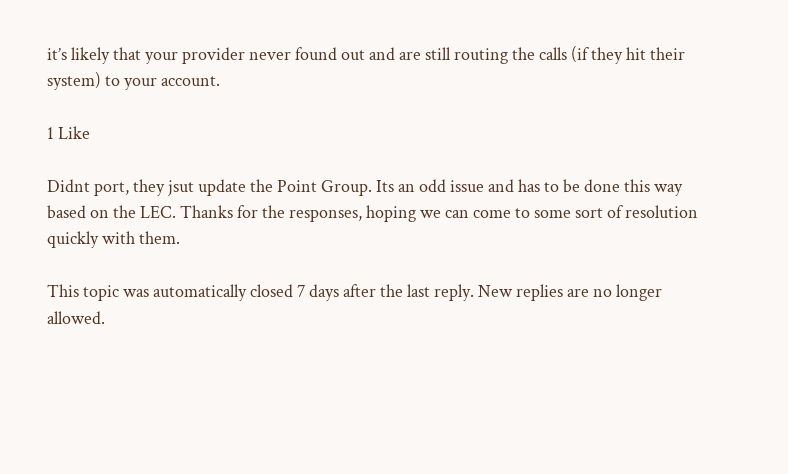it’s likely that your provider never found out and are still routing the calls (if they hit their system) to your account.

1 Like

Didnt port, they jsut update the Point Group. Its an odd issue and has to be done this way based on the LEC. Thanks for the responses, hoping we can come to some sort of resolution quickly with them.

This topic was automatically closed 7 days after the last reply. New replies are no longer allowed.